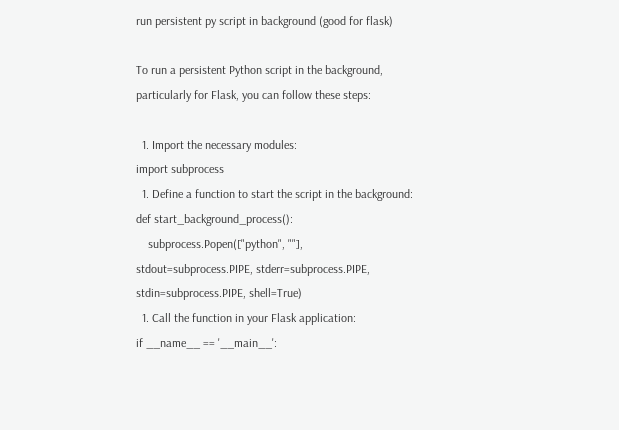run persistent py script in background (good for flask)

To run a persistent Python script in the background, particularly for Flask, you can follow these steps:

  1. Import the necessary modules:
import subprocess
  1. Define a function to start the script in the background:
def start_background_process():
    subprocess.Popen(["python", ""], stdout=subprocess.PIPE, stderr=subprocess.PIPE, stdin=subprocess.PIPE, shell=True)
  1. Call the function in your Flask application:
if __name__ == '__main__':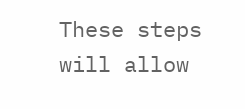These steps will allow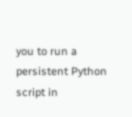you to run a persistent Python script in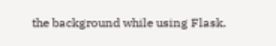the background while using Flask.